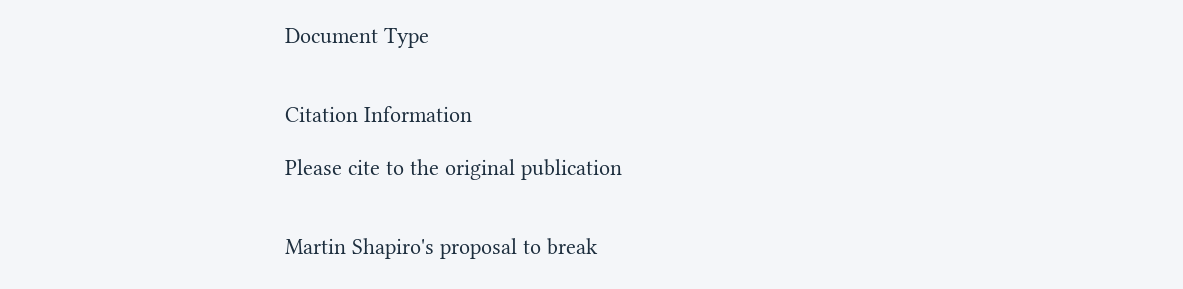Document Type


Citation Information

Please cite to the original publication


Martin Shapiro's proposal to break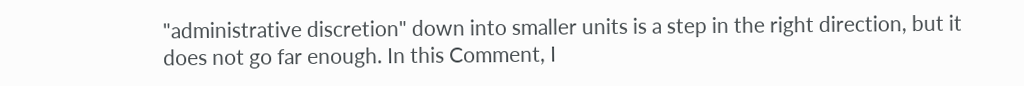"administrative discretion" down into smaller units is a step in the right direction, but it does not go far enough. In this Comment, I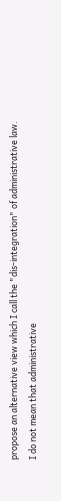propose an alternative view which I call the "dis-integration" of administrative law. I do not mean that administrative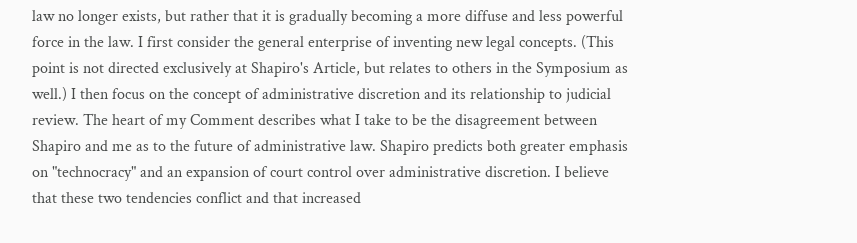law no longer exists, but rather that it is gradually becoming a more diffuse and less powerful force in the law. I first consider the general enterprise of inventing new legal concepts. (This point is not directed exclusively at Shapiro's Article, but relates to others in the Symposium as well.) I then focus on the concept of administrative discretion and its relationship to judicial review. The heart of my Comment describes what I take to be the disagreement between Shapiro and me as to the future of administrative law. Shapiro predicts both greater emphasis on "technocracy" and an expansion of court control over administrative discretion. I believe that these two tendencies conflict and that increased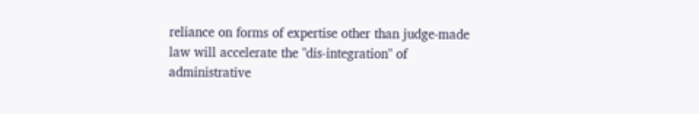reliance on forms of expertise other than judge-made law will accelerate the "dis-integration" of administrative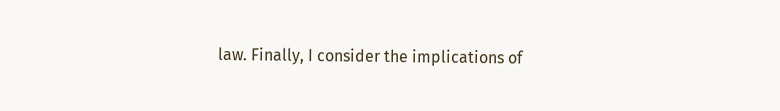law. Finally, I consider the implications of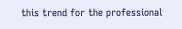this trend for the professional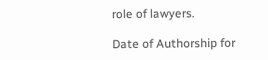role of lawyers.

Date of Authorship for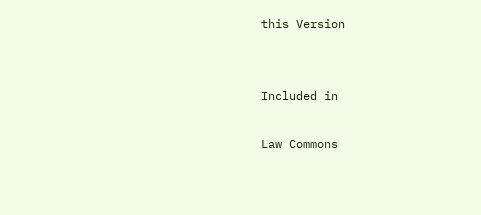this Version


Included in

Law Commons